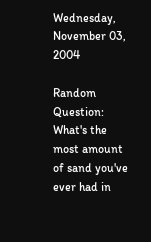Wednesday, November 03, 2004

Random Question: What's the most amount of sand you've ever had in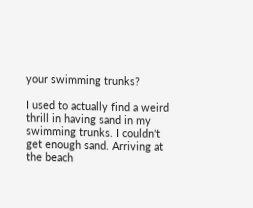your swimming trunks?

I used to actually find a weird thrill in having sand in my swimming trunks. I couldn't get enough sand. Arriving at the beach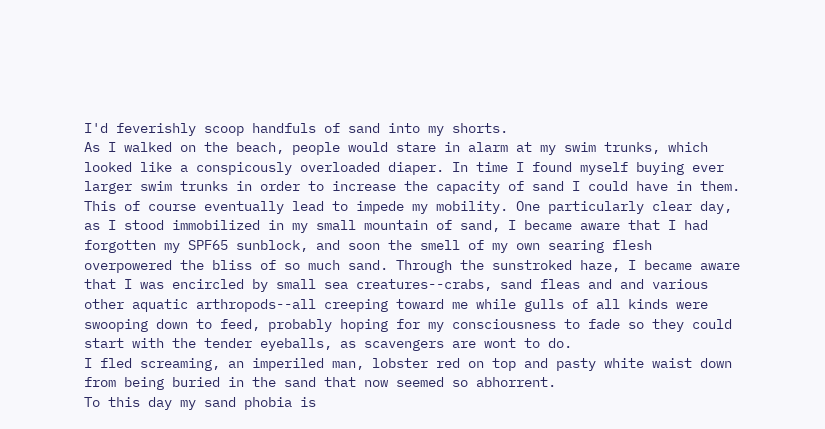I'd feverishly scoop handfuls of sand into my shorts.
As I walked on the beach, people would stare in alarm at my swim trunks, which looked like a conspicously overloaded diaper. In time I found myself buying ever larger swim trunks in order to increase the capacity of sand I could have in them.
This of course eventually lead to impede my mobility. One particularly clear day, as I stood immobilized in my small mountain of sand, I became aware that I had forgotten my SPF65 sunblock, and soon the smell of my own searing flesh overpowered the bliss of so much sand. Through the sunstroked haze, I became aware that I was encircled by small sea creatures--crabs, sand fleas and and various other aquatic arthropods--all creeping toward me while gulls of all kinds were swooping down to feed, probably hoping for my consciousness to fade so they could start with the tender eyeballs, as scavengers are wont to do.
I fled screaming, an imperiled man, lobster red on top and pasty white waist down from being buried in the sand that now seemed so abhorrent.
To this day my sand phobia is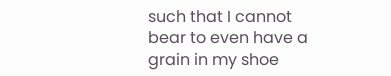such that I cannot bear to even have a grain in my shoe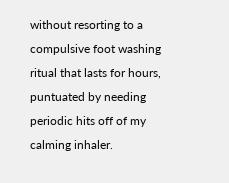without resorting to a compulsive foot washing ritual that lasts for hours, puntuated by needing periodic hits off of my calming inhaler.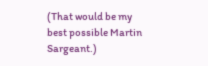(That would be my best possible Martin Sargeant.)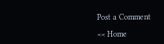Post a Comment

<< Home